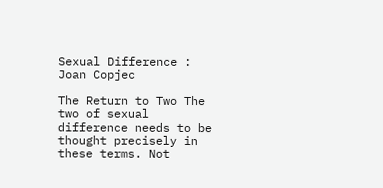Sexual Difference : Joan Copjec

The Return to Two The two of sexual difference needs to be thought precisely in these terms. Not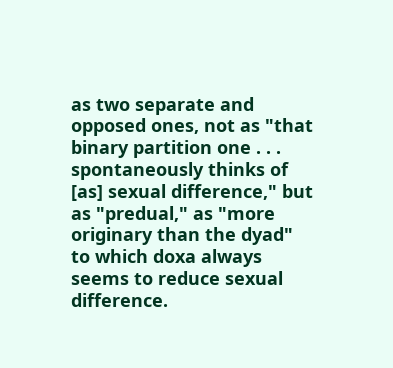as two separate and opposed ones, not as "that binary partition one . . . spontaneously thinks of [as] sexual difference," but as "predual," as "more originary than the dyad" to which doxa always seems to reduce sexual difference.